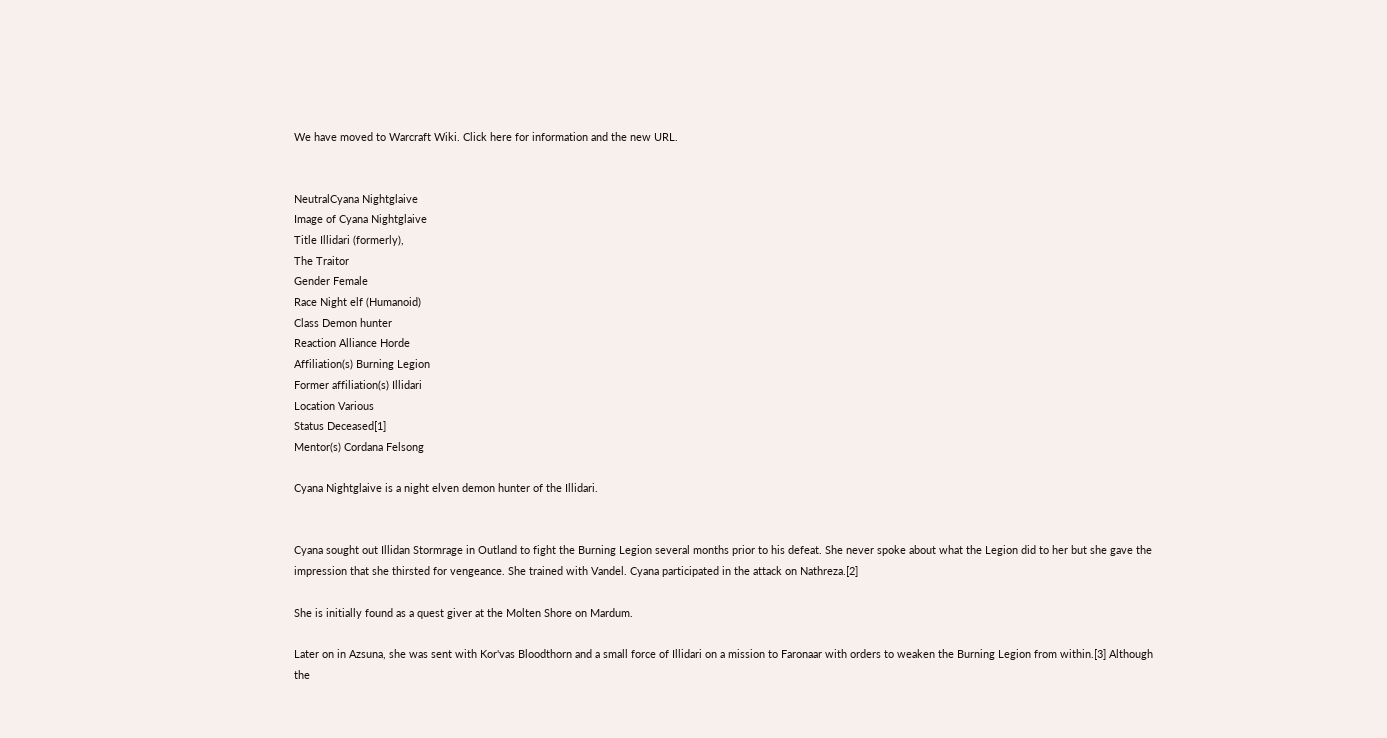We have moved to Warcraft Wiki. Click here for information and the new URL.


NeutralCyana Nightglaive
Image of Cyana Nightglaive
Title Illidari (formerly),
The Traitor
Gender Female
Race Night elf (Humanoid)
Class Demon hunter
Reaction Alliance Horde
Affiliation(s) Burning Legion
Former affiliation(s) Illidari
Location Various
Status Deceased[1]
Mentor(s) Cordana Felsong

Cyana Nightglaive is a night elven demon hunter of the Illidari.


Cyana sought out Illidan Stormrage in Outland to fight the Burning Legion several months prior to his defeat. She never spoke about what the Legion did to her but she gave the impression that she thirsted for vengeance. She trained with Vandel. Cyana participated in the attack on Nathreza.[2]

She is initially found as a quest giver at the Molten Shore on Mardum.

Later on in Azsuna, she was sent with Kor'vas Bloodthorn and a small force of Illidari on a mission to Faronaar with orders to weaken the Burning Legion from within.[3] Although the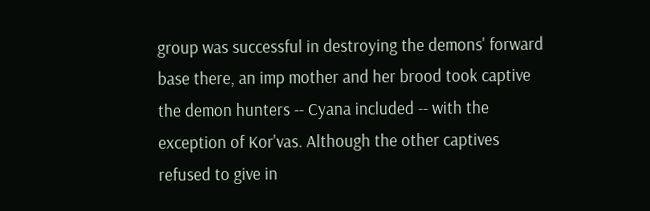group was successful in destroying the demons' forward base there, an imp mother and her brood took captive the demon hunters -- Cyana included -- with the exception of Kor'vas. Although the other captives refused to give in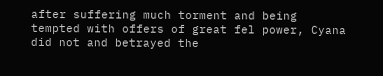after suffering much torment and being tempted with offers of great fel power, Cyana did not and betrayed the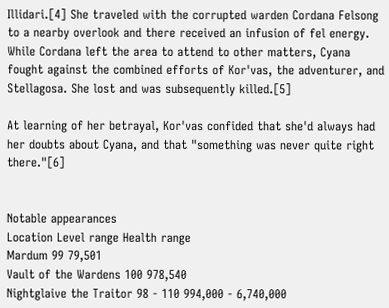Illidari.[4] She traveled with the corrupted warden Cordana Felsong to a nearby overlook and there received an infusion of fel energy. While Cordana left the area to attend to other matters, Cyana fought against the combined efforts of Kor'vas, the adventurer, and Stellagosa. She lost and was subsequently killed.[5]

At learning of her betrayal, Kor'vas confided that she'd always had her doubts about Cyana, and that "something was never quite right there."[6]


Notable appearances
Location Level range Health range
Mardum 99 79,501
Vault of the Wardens 100 978,540
Nightglaive the Traitor 98 - 110 994,000 - 6,740,000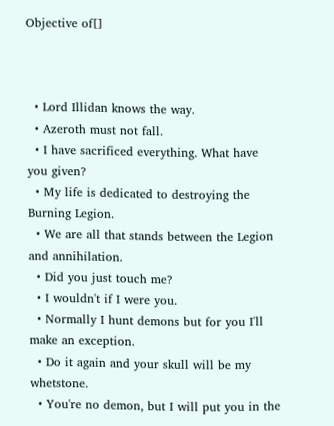Objective of[]



  • Lord Illidan knows the way.
  • Azeroth must not fall.
  • I have sacrificed everything. What have you given?
  • My life is dedicated to destroying the Burning Legion.
  • We are all that stands between the Legion and annihilation.
  • Did you just touch me?
  • I wouldn't if I were you.
  • Normally I hunt demons but for you I'll make an exception.
  • Do it again and your skull will be my whetstone.
  • You're no demon, but I will put you in the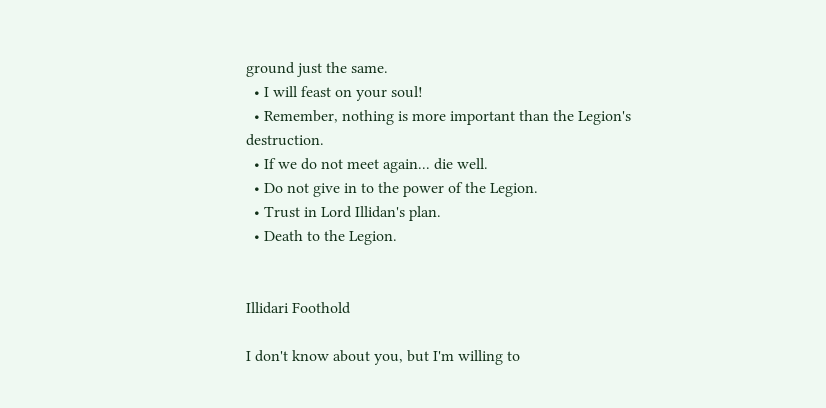ground just the same.
  • I will feast on your soul!
  • Remember, nothing is more important than the Legion's destruction.
  • If we do not meet again... die well.
  • Do not give in to the power of the Legion.
  • Trust in Lord Illidan's plan.
  • Death to the Legion.


Illidari Foothold

I don't know about you, but I'm willing to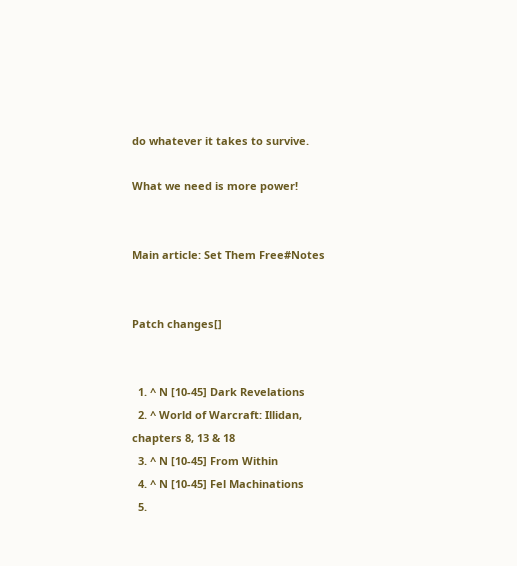do whatever it takes to survive.

What we need is more power!


Main article: Set Them Free#Notes


Patch changes[]


  1. ^ N [10-45] Dark Revelations
  2. ^ World of Warcraft: Illidan, chapters 8, 13 & 18
  3. ^ N [10-45] From Within
  4. ^ N [10-45] Fel Machinations
  5.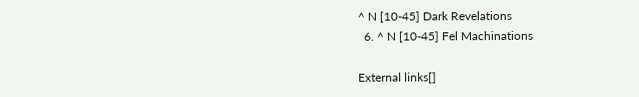^ N [10-45] Dark Revelations
  6. ^ N [10-45] Fel Machinations

External links[]